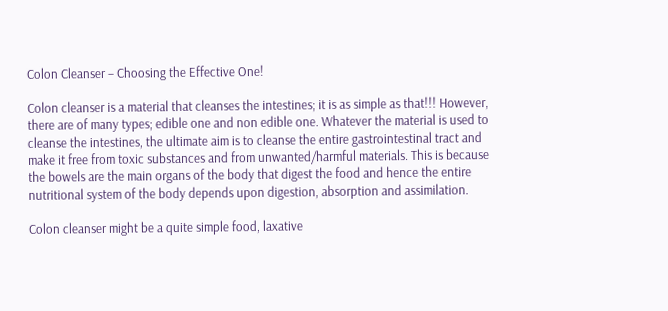Colon Cleanser – Choosing the Effective One!

Colon cleanser is a material that cleanses the intestines; it is as simple as that!!! However, there are of many types; edible one and non edible one. Whatever the material is used to cleanse the intestines, the ultimate aim is to cleanse the entire gastrointestinal tract and make it free from toxic substances and from unwanted/harmful materials. This is because the bowels are the main organs of the body that digest the food and hence the entire nutritional system of the body depends upon digestion, absorption and assimilation.

Colon cleanser might be a quite simple food, laxative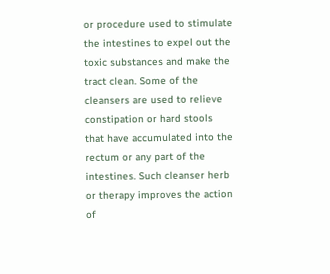or procedure used to stimulate the intestines to expel out the toxic substances and make the tract clean. Some of the cleansers are used to relieve constipation or hard stools that have accumulated into the rectum or any part of the intestines. Such cleanser herb or therapy improves the action of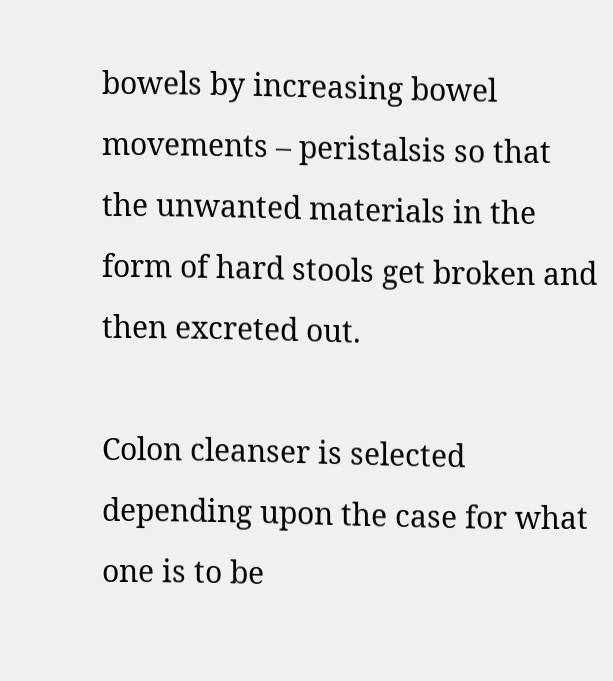bowels by increasing bowel movements – peristalsis so that the unwanted materials in the form of hard stools get broken and then excreted out.

Colon cleanser is selected depending upon the case for what one is to be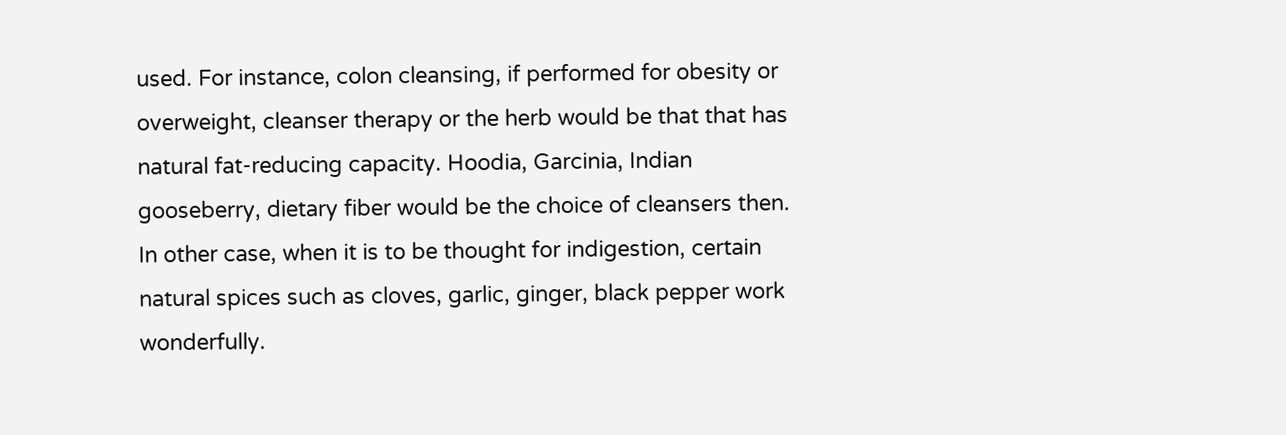used. For instance, colon cleansing, if performed for obesity or overweight, cleanser therapy or the herb would be that that has natural fat-reducing capacity. Hoodia, Garcinia, Indian gooseberry, dietary fiber would be the choice of cleansers then. In other case, when it is to be thought for indigestion, certain natural spices such as cloves, garlic, ginger, black pepper work wonderfully.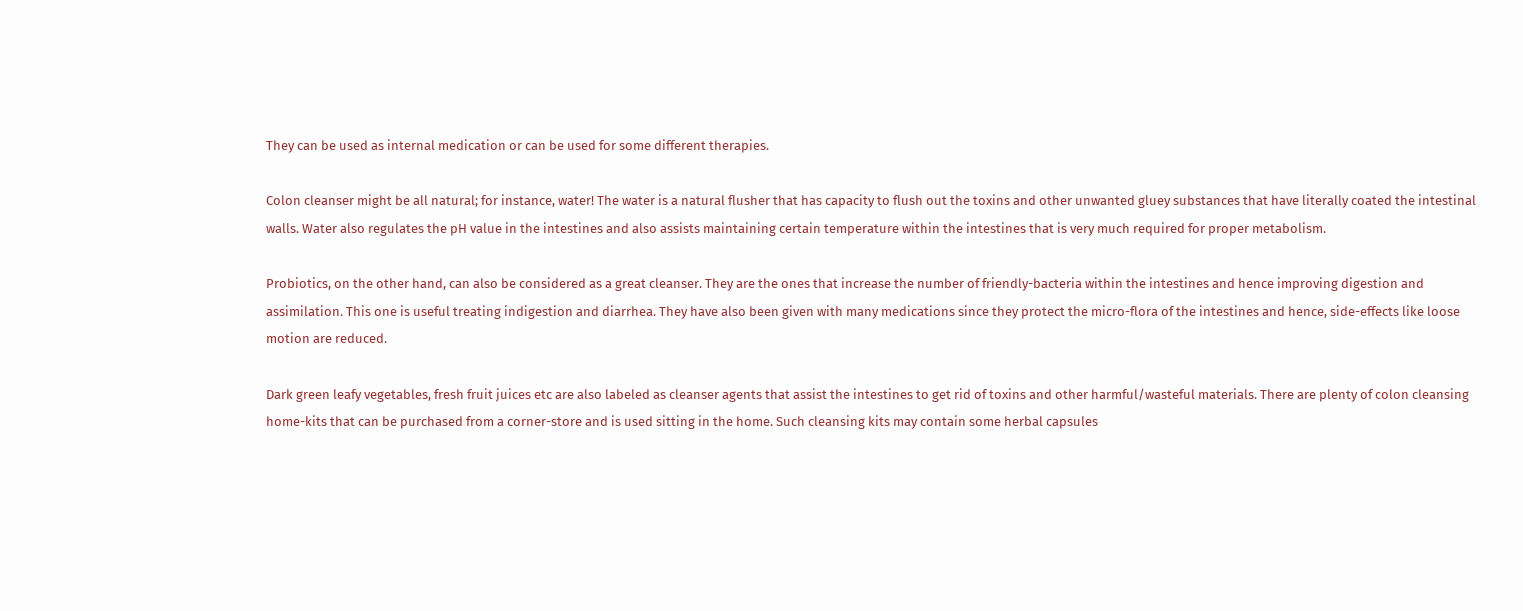They can be used as internal medication or can be used for some different therapies.

Colon cleanser might be all natural; for instance, water! The water is a natural flusher that has capacity to flush out the toxins and other unwanted gluey substances that have literally coated the intestinal walls. Water also regulates the pH value in the intestines and also assists maintaining certain temperature within the intestines that is very much required for proper metabolism.

Probiotics, on the other hand, can also be considered as a great cleanser. They are the ones that increase the number of friendly-bacteria within the intestines and hence improving digestion and assimilation. This one is useful treating indigestion and diarrhea. They have also been given with many medications since they protect the micro-flora of the intestines and hence, side-effects like loose motion are reduced.

Dark green leafy vegetables, fresh fruit juices etc are also labeled as cleanser agents that assist the intestines to get rid of toxins and other harmful/wasteful materials. There are plenty of colon cleansing home-kits that can be purchased from a corner-store and is used sitting in the home. Such cleansing kits may contain some herbal capsules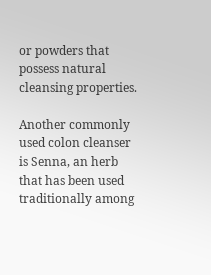or powders that possess natural cleansing properties.

Another commonly used colon cleanser is Senna, an herb that has been used traditionally among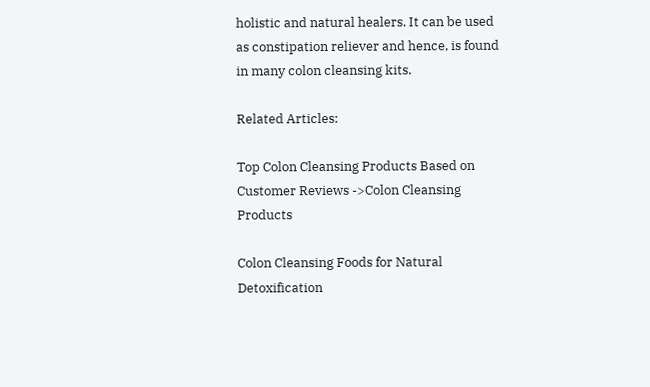holistic and natural healers. It can be used as constipation reliever and hence, is found in many colon cleansing kits.

Related Articles:

Top Colon Cleansing Products Based on Customer Reviews ->Colon Cleansing Products

Colon Cleansing Foods for Natural Detoxification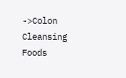->Colon Cleansing Foods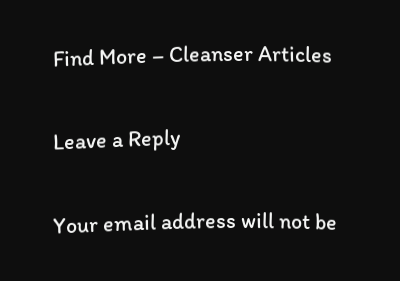Find More – Cleanser Articles

Leave a Reply

Your email address will not be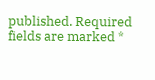published. Required fields are marked *